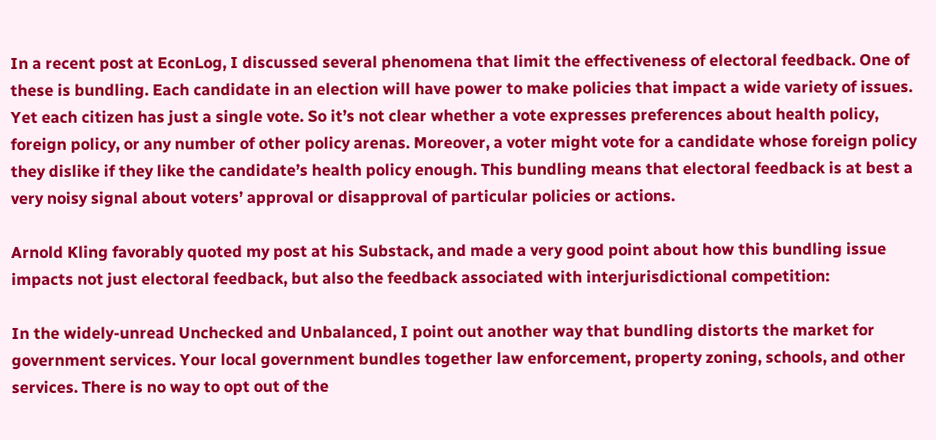In a recent post at EconLog, I discussed several phenomena that limit the effectiveness of electoral feedback. One of these is bundling. Each candidate in an election will have power to make policies that impact a wide variety of issues. Yet each citizen has just a single vote. So it’s not clear whether a vote expresses preferences about health policy, foreign policy, or any number of other policy arenas. Moreover, a voter might vote for a candidate whose foreign policy they dislike if they like the candidate’s health policy enough. This bundling means that electoral feedback is at best a very noisy signal about voters’ approval or disapproval of particular policies or actions.

Arnold Kling favorably quoted my post at his Substack, and made a very good point about how this bundling issue impacts not just electoral feedback, but also the feedback associated with interjurisdictional competition:

In the widely-unread Unchecked and Unbalanced, I point out another way that bundling distorts the market for government services. Your local government bundles together law enforcement, property zoning, schools, and other services. There is no way to opt out of the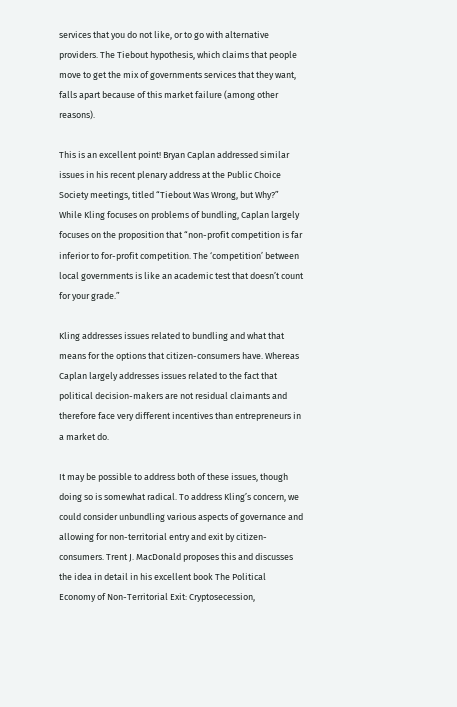services that you do not like, or to go with alternative providers. The Tiebout hypothesis, which claims that people move to get the mix of governments services that they want, falls apart because of this market failure (among other reasons).

This is an excellent point! Bryan Caplan addressed similar issues in his recent plenary address at the Public Choice Society meetings, titled “Tiebout Was Wrong, but Why?”  While Kling focuses on problems of bundling, Caplan largely focuses on the proposition that “non-profit competition is far inferior to for-profit competition. The ‘competition’ between local governments is like an academic test that doesn’t count for your grade.”

Kling addresses issues related to bundling and what that means for the options that citizen-consumers have. Whereas Caplan largely addresses issues related to the fact that political decision-makers are not residual claimants and therefore face very different incentives than entrepreneurs in a market do.

It may be possible to address both of these issues, though doing so is somewhat radical. To address Kling’s concern, we could consider unbundling various aspects of governance and allowing for non-territorial entry and exit by citizen-consumers. Trent J. MacDonald proposes this and discusses the idea in detail in his excellent book The Political Economy of Non-Territorial Exit: Cryptosecession,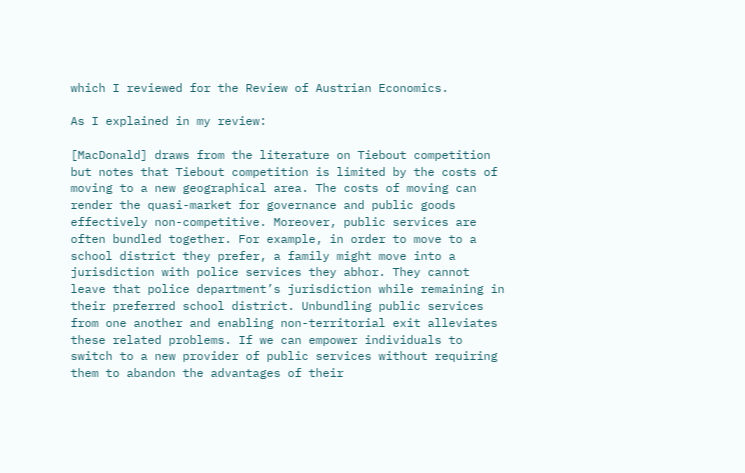which I reviewed for the Review of Austrian Economics.

As I explained in my review:

[MacDonald] draws from the literature on Tiebout competition but notes that Tiebout competition is limited by the costs of moving to a new geographical area. The costs of moving can render the quasi-market for governance and public goods effectively non-competitive. Moreover, public services are often bundled together. For example, in order to move to a school district they prefer, a family might move into a jurisdiction with police services they abhor. They cannot leave that police department’s jurisdiction while remaining in their preferred school district. Unbundling public services from one another and enabling non-territorial exit alleviates these related problems. If we can empower individuals to switch to a new provider of public services without requiring them to abandon the advantages of their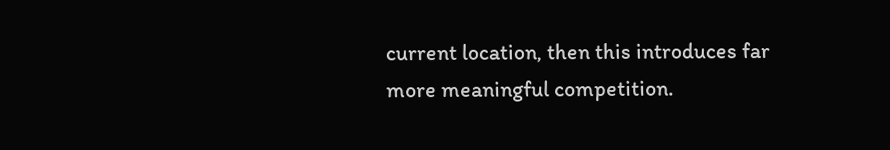current location, then this introduces far more meaningful competition.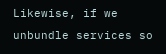Likewise, if we unbundle services so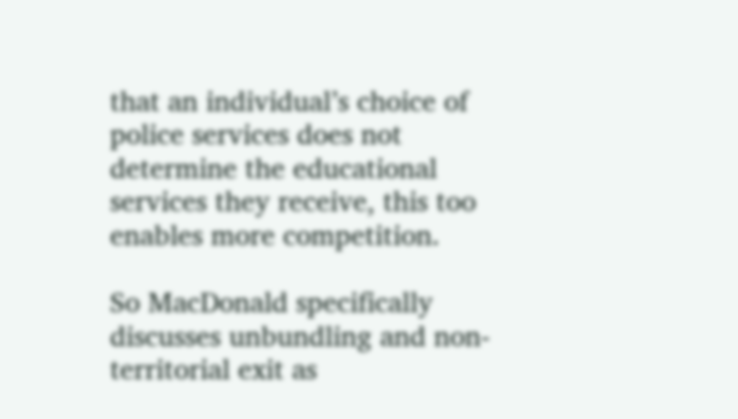that an individual’s choice of police services does not determine the educational services they receive, this too enables more competition.

So MacDonald specifically discusses unbundling and non-territorial exit as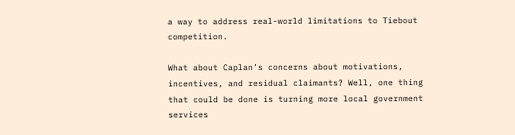a way to address real-world limitations to Tiebout competition.

What about Caplan’s concerns about motivations, incentives, and residual claimants? Well, one thing that could be done is turning more local government services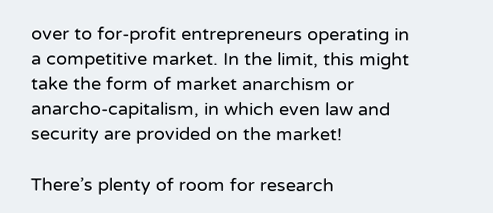over to for-profit entrepreneurs operating in a competitive market. In the limit, this might take the form of market anarchism or anarcho-capitalism, in which even law and security are provided on the market!

There’s plenty of room for research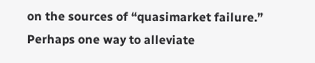on the sources of “quasimarket failure.”  Perhaps one way to alleviate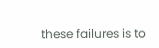these failures is to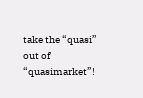take the “quasi” out of “quasimarket”!